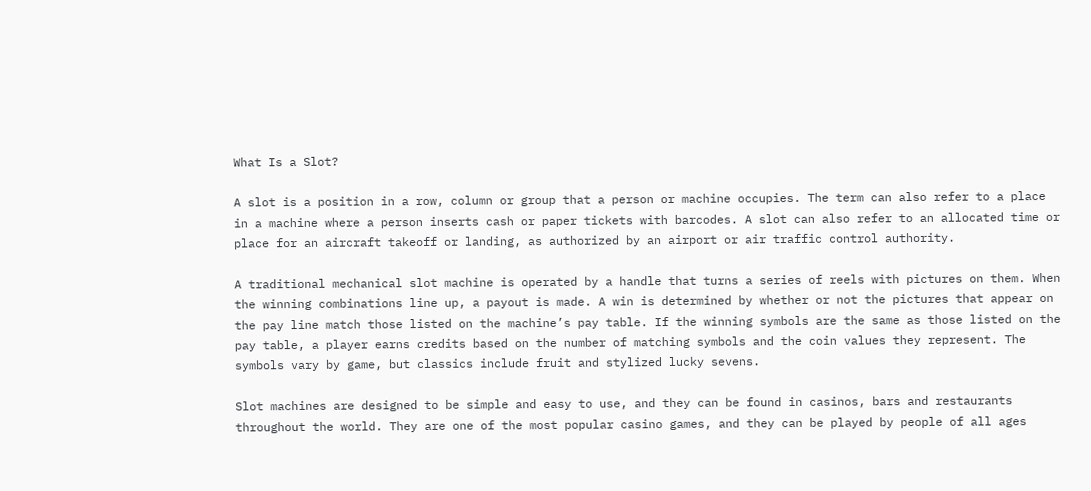What Is a Slot?

A slot is a position in a row, column or group that a person or machine occupies. The term can also refer to a place in a machine where a person inserts cash or paper tickets with barcodes. A slot can also refer to an allocated time or place for an aircraft takeoff or landing, as authorized by an airport or air traffic control authority.

A traditional mechanical slot machine is operated by a handle that turns a series of reels with pictures on them. When the winning combinations line up, a payout is made. A win is determined by whether or not the pictures that appear on the pay line match those listed on the machine’s pay table. If the winning symbols are the same as those listed on the pay table, a player earns credits based on the number of matching symbols and the coin values they represent. The symbols vary by game, but classics include fruit and stylized lucky sevens.

Slot machines are designed to be simple and easy to use, and they can be found in casinos, bars and restaurants throughout the world. They are one of the most popular casino games, and they can be played by people of all ages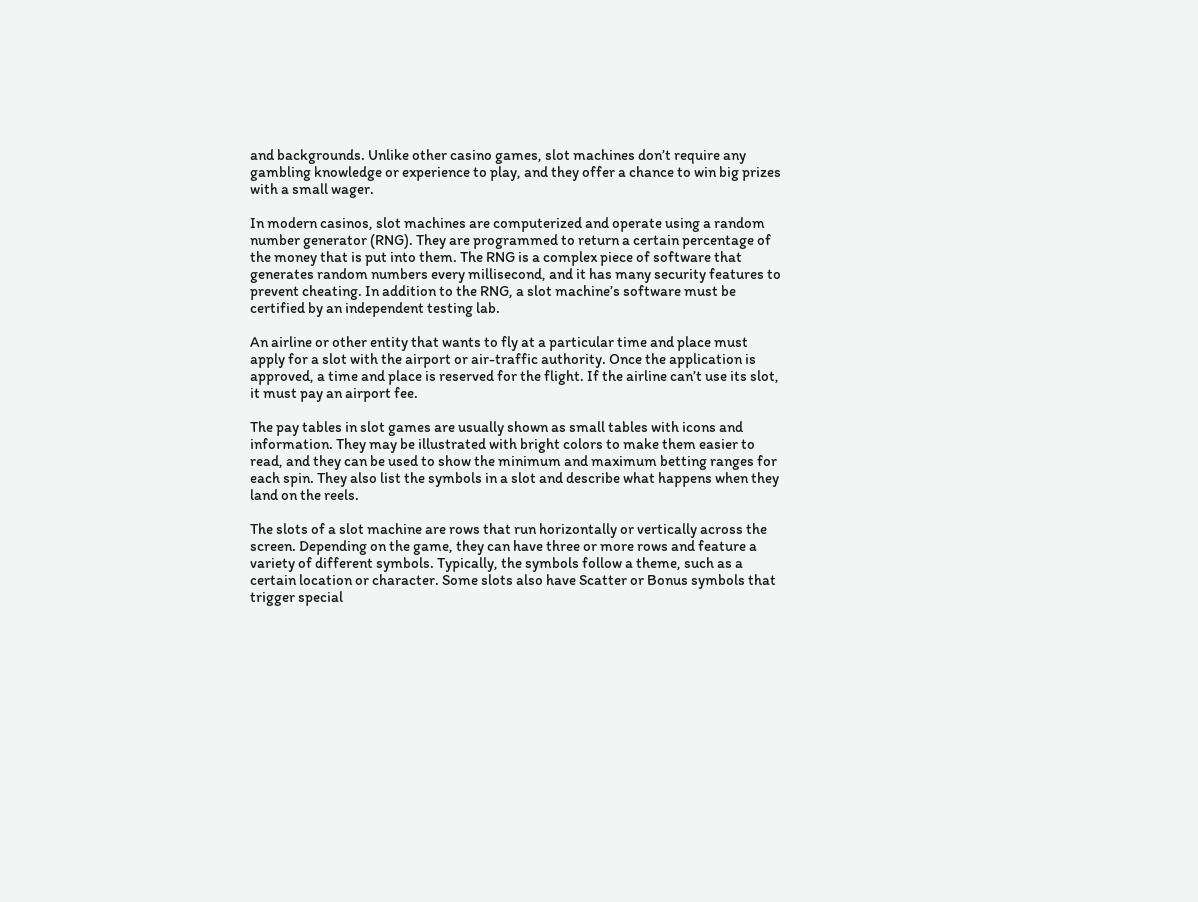and backgrounds. Unlike other casino games, slot machines don’t require any gambling knowledge or experience to play, and they offer a chance to win big prizes with a small wager.

In modern casinos, slot machines are computerized and operate using a random number generator (RNG). They are programmed to return a certain percentage of the money that is put into them. The RNG is a complex piece of software that generates random numbers every millisecond, and it has many security features to prevent cheating. In addition to the RNG, a slot machine’s software must be certified by an independent testing lab.

An airline or other entity that wants to fly at a particular time and place must apply for a slot with the airport or air-traffic authority. Once the application is approved, a time and place is reserved for the flight. If the airline can’t use its slot, it must pay an airport fee.

The pay tables in slot games are usually shown as small tables with icons and information. They may be illustrated with bright colors to make them easier to read, and they can be used to show the minimum and maximum betting ranges for each spin. They also list the symbols in a slot and describe what happens when they land on the reels.

The slots of a slot machine are rows that run horizontally or vertically across the screen. Depending on the game, they can have three or more rows and feature a variety of different symbols. Typically, the symbols follow a theme, such as a certain location or character. Some slots also have Scatter or Bonus symbols that trigger special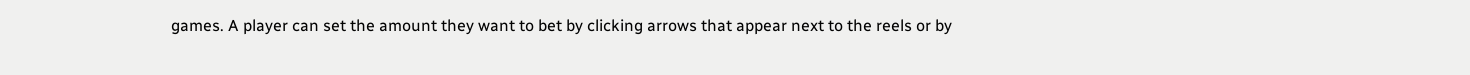games. A player can set the amount they want to bet by clicking arrows that appear next to the reels or by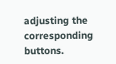adjusting the corresponding buttons.